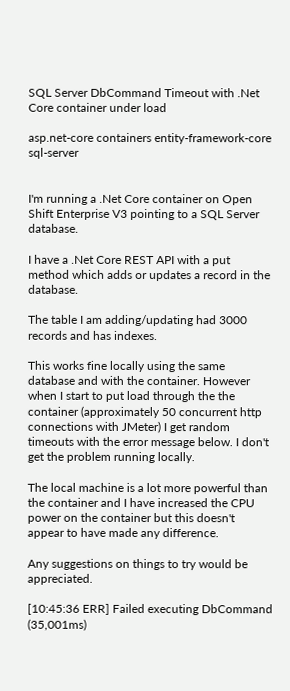SQL Server DbCommand Timeout with .Net Core container under load

asp.net-core containers entity-framework-core sql-server


I'm running a .Net Core container on Open Shift Enterprise V3 pointing to a SQL Server database.

I have a .Net Core REST API with a put method which adds or updates a record in the database.

The table I am adding/updating had 3000 records and has indexes.

This works fine locally using the same database and with the container. However when I start to put load through the the container (approximately 50 concurrent http connections with JMeter) I get random timeouts with the error message below. I don't get the problem running locally.

The local machine is a lot more powerful than the container and I have increased the CPU power on the container but this doesn't appear to have made any difference.

Any suggestions on things to try would be appreciated.

[10:45:36 ERR] Failed executing DbCommand (35,001ms)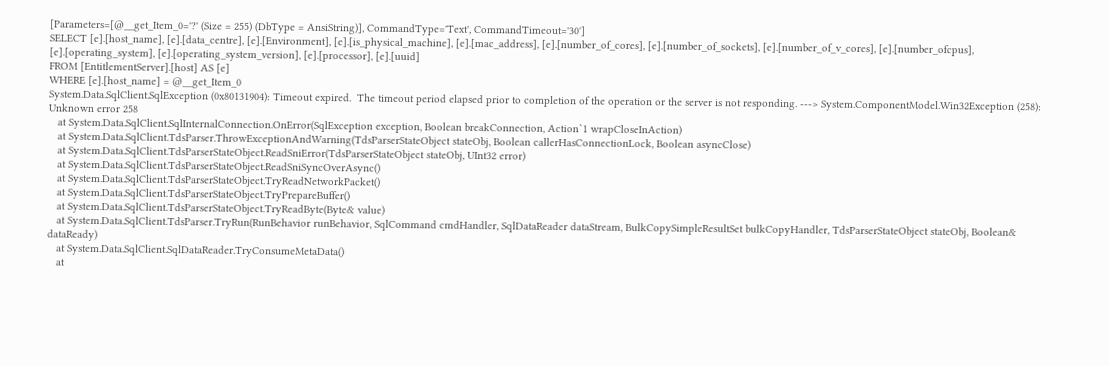[Parameters=[@__get_Item_0='?' (Size = 255) (DbType = AnsiString)], CommandType='Text', CommandTimeout='30']
SELECT [e].[host_name], [e].[data_centre], [e].[Environment], [e].[is_physical_machine], [e].[mac_address], [e].[number_of_cores], [e].[number_of_sockets], [e].[number_of_v_cores], [e].[number_ofcpus], [e].[operating_system], [e].[operating_system_version], [e].[processor], [e].[uuid]
FROM [EntitlementServer].[host] AS [e]
WHERE [e].[host_name] = @__get_Item_0
System.Data.SqlClient.SqlException (0x80131904): Timeout expired.  The timeout period elapsed prior to completion of the operation or the server is not responding. ---> System.ComponentModel.Win32Exception (258): Unknown error 258
   at System.Data.SqlClient.SqlInternalConnection.OnError(SqlException exception, Boolean breakConnection, Action`1 wrapCloseInAction)
   at System.Data.SqlClient.TdsParser.ThrowExceptionAndWarning(TdsParserStateObject stateObj, Boolean callerHasConnectionLock, Boolean asyncClose)
   at System.Data.SqlClient.TdsParserStateObject.ReadSniError(TdsParserStateObject stateObj, UInt32 error)
   at System.Data.SqlClient.TdsParserStateObject.ReadSniSyncOverAsync()
   at System.Data.SqlClient.TdsParserStateObject.TryReadNetworkPacket()
   at System.Data.SqlClient.TdsParserStateObject.TryPrepareBuffer()
   at System.Data.SqlClient.TdsParserStateObject.TryReadByte(Byte& value)
   at System.Data.SqlClient.TdsParser.TryRun(RunBehavior runBehavior, SqlCommand cmdHandler, SqlDataReader dataStream, BulkCopySimpleResultSet bulkCopyHandler, TdsParserStateObject stateObj, Boolean& dataReady)
   at System.Data.SqlClient.SqlDataReader.TryConsumeMetaData()
   at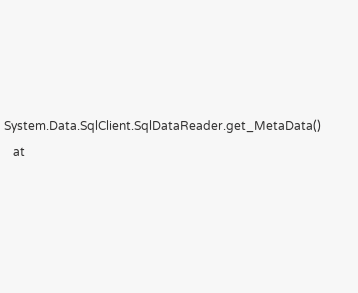System.Data.SqlClient.SqlDataReader.get_MetaData()
   at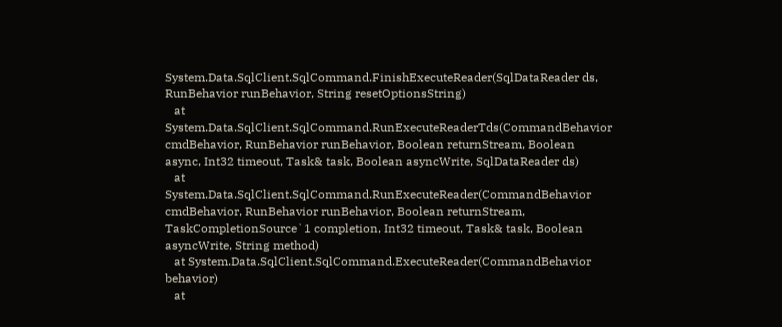System.Data.SqlClient.SqlCommand.FinishExecuteReader(SqlDataReader ds, RunBehavior runBehavior, String resetOptionsString)
   at System.Data.SqlClient.SqlCommand.RunExecuteReaderTds(CommandBehavior cmdBehavior, RunBehavior runBehavior, Boolean returnStream, Boolean async, Int32 timeout, Task& task, Boolean asyncWrite, SqlDataReader ds)
   at System.Data.SqlClient.SqlCommand.RunExecuteReader(CommandBehavior cmdBehavior, RunBehavior runBehavior, Boolean returnStream, TaskCompletionSource`1 completion, Int32 timeout, Task& task, Boolean asyncWrite, String method)
   at System.Data.SqlClient.SqlCommand.ExecuteReader(CommandBehavior behavior)
   at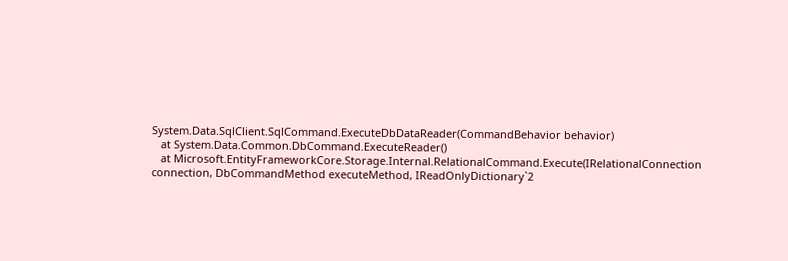System.Data.SqlClient.SqlCommand.ExecuteDbDataReader(CommandBehavior behavior)
   at System.Data.Common.DbCommand.ExecuteReader()
   at Microsoft.EntityFrameworkCore.Storage.Internal.RelationalCommand.Execute(IRelationalConnection connection, DbCommandMethod executeMethod, IReadOnlyDictionary`2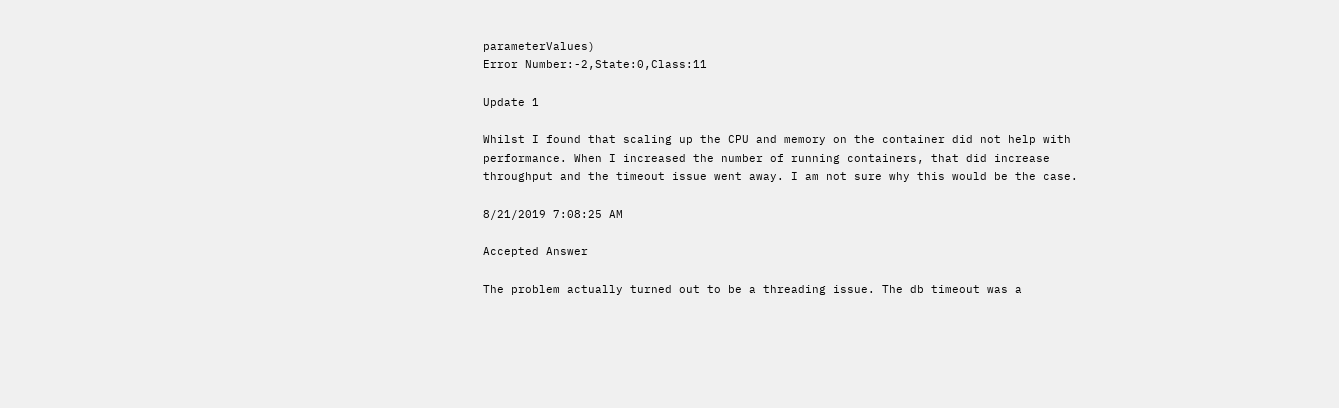parameterValues)
Error Number:-2,State:0,Class:11

Update 1

Whilst I found that scaling up the CPU and memory on the container did not help with performance. When I increased the number of running containers, that did increase throughput and the timeout issue went away. I am not sure why this would be the case.

8/21/2019 7:08:25 AM

Accepted Answer

The problem actually turned out to be a threading issue. The db timeout was a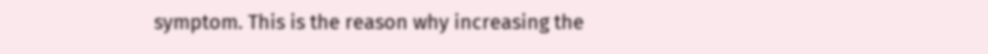symptom. This is the reason why increasing the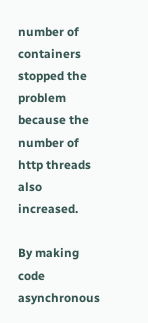number of containers stopped the problem because the number of http threads also increased.

By making code asynchronous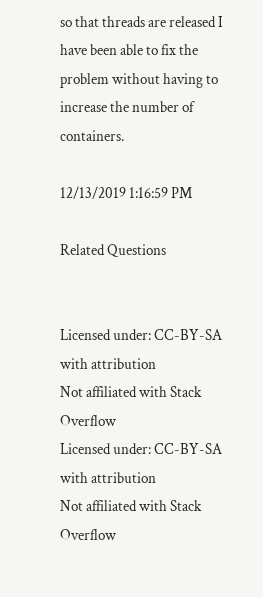so that threads are released I have been able to fix the problem without having to increase the number of containers.

12/13/2019 1:16:59 PM

Related Questions


Licensed under: CC-BY-SA with attribution
Not affiliated with Stack Overflow
Licensed under: CC-BY-SA with attribution
Not affiliated with Stack Overflow